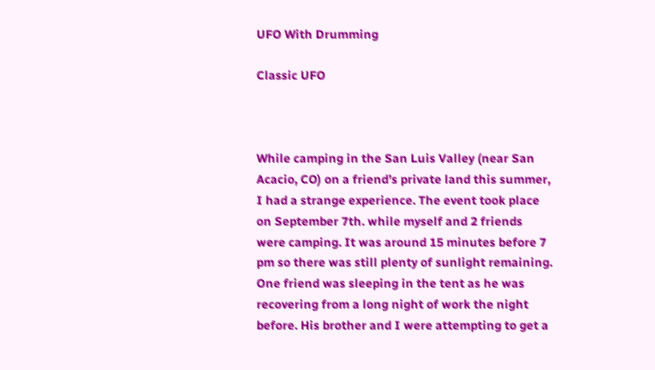UFO With Drumming

Classic UFO



While camping in the San Luis Valley (near San Acacio, CO) on a friend’s private land this summer, I had a strange experience. The event took place on September 7th. while myself and 2 friends were camping. It was around 15 minutes before 7 pm so there was still plenty of sunlight remaining. One friend was sleeping in the tent as he was recovering from a long night of work the night before. His brother and I were attempting to get a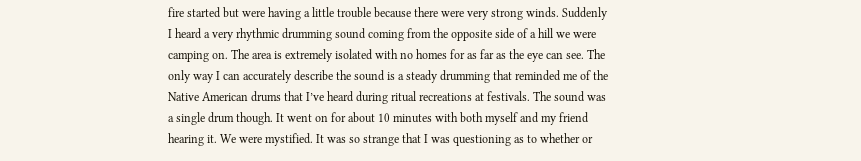fire started but were having a little trouble because there were very strong winds. Suddenly I heard a very rhythmic drumming sound coming from the opposite side of a hill we were camping on. The area is extremely isolated with no homes for as far as the eye can see. The only way I can accurately describe the sound is a steady drumming that reminded me of the Native American drums that I’ve heard during ritual recreations at festivals. The sound was a single drum though. It went on for about 10 minutes with both myself and my friend hearing it. We were mystified. It was so strange that I was questioning as to whether or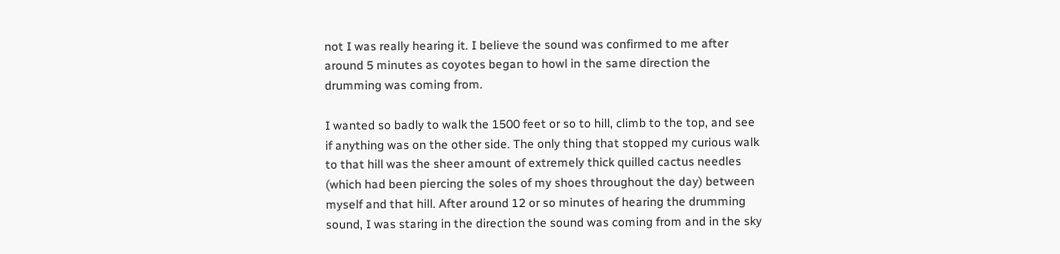not I was really hearing it. I believe the sound was confirmed to me after around 5 minutes as coyotes began to howl in the same direction the drumming was coming from.

I wanted so badly to walk the 1500 feet or so to hill, climb to the top, and see if anything was on the other side. The only thing that stopped my curious walk to that hill was the sheer amount of extremely thick quilled cactus needles (which had been piercing the soles of my shoes throughout the day) between myself and that hill. After around 12 or so minutes of hearing the drumming sound, I was staring in the direction the sound was coming from and in the sky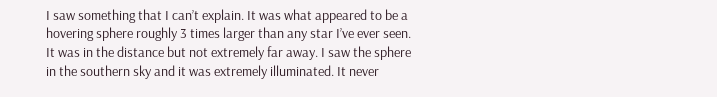I saw something that I can’t explain. It was what appeared to be a hovering sphere roughly 3 times larger than any star I’ve ever seen. It was in the distance but not extremely far away. I saw the sphere in the southern sky and it was extremely illuminated. It never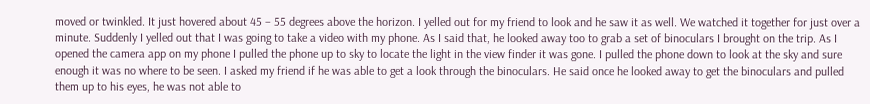moved or twinkled. It just hovered about 45 – 55 degrees above the horizon. I yelled out for my friend to look and he saw it as well. We watched it together for just over a minute. Suddenly I yelled out that I was going to take a video with my phone. As I said that, he looked away too to grab a set of binoculars I brought on the trip. As I opened the camera app on my phone I pulled the phone up to sky to locate the light in the view finder it was gone. I pulled the phone down to look at the sky and sure enough it was no where to be seen. I asked my friend if he was able to get a look through the binoculars. He said once he looked away to get the binoculars and pulled them up to his eyes, he was not able to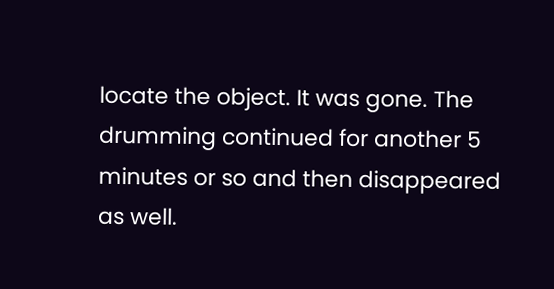locate the object. It was gone. The drumming continued for another 5 minutes or so and then disappeared as well.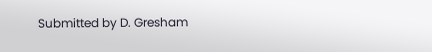Submitted by D. Gresham